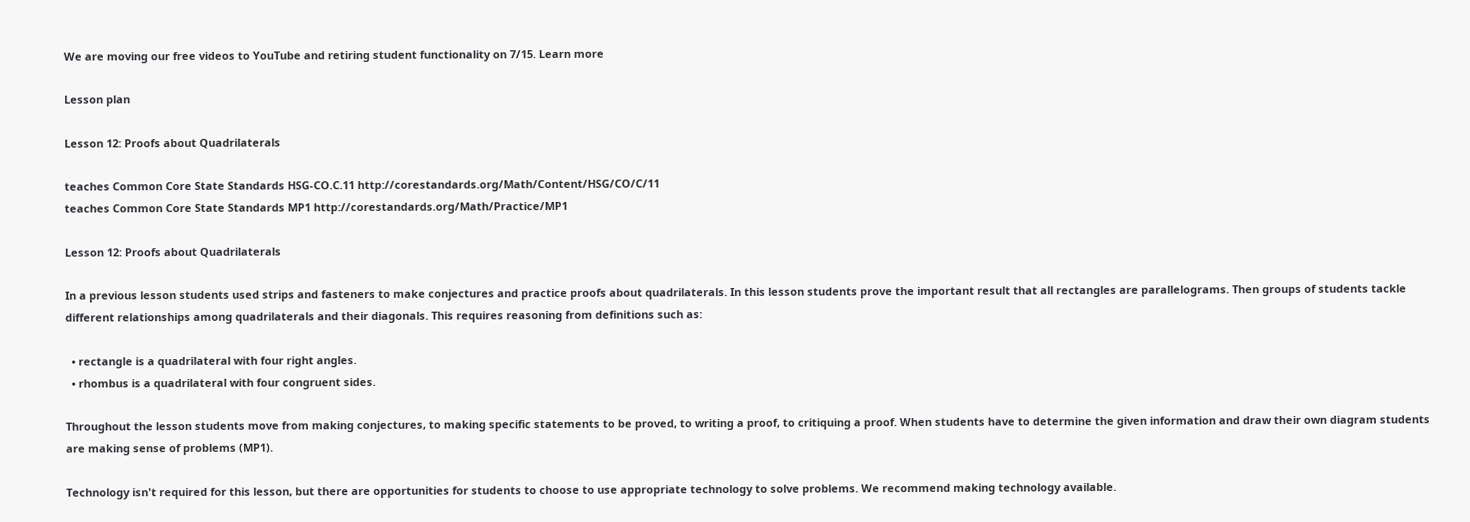We are moving our free videos to YouTube and retiring student functionality on 7/15. Learn more

Lesson plan

Lesson 12: Proofs about Quadrilaterals

teaches Common Core State Standards HSG-CO.C.11 http://corestandards.org/Math/Content/HSG/CO/C/11
teaches Common Core State Standards MP1 http://corestandards.org/Math/Practice/MP1

Lesson 12: Proofs about Quadrilaterals

In a previous lesson students used strips and fasteners to make conjectures and practice proofs about quadrilaterals. In this lesson students prove the important result that all rectangles are parallelograms. Then groups of students tackle different relationships among quadrilaterals and their diagonals. This requires reasoning from definitions such as:

  • rectangle is a quadrilateral with four right angles.
  • rhombus is a quadrilateral with four congruent sides.

Throughout the lesson students move from making conjectures, to making specific statements to be proved, to writing a proof, to critiquing a proof. When students have to determine the given information and draw their own diagram students are making sense of problems (MP1).

Technology isn't required for this lesson, but there are opportunities for students to choose to use appropriate technology to solve problems. We recommend making technology available.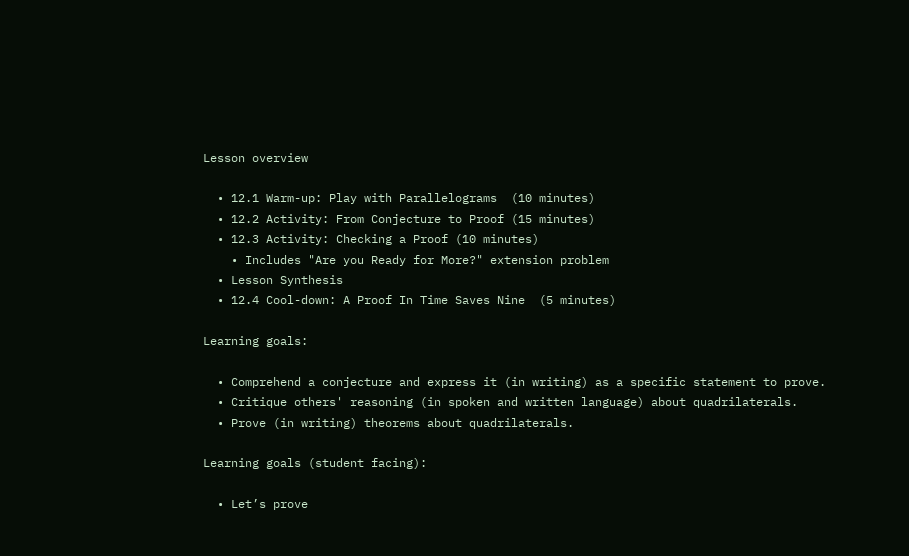Lesson overview

  • 12.1 Warm-up: Play with Parallelograms  (10 minutes)
  • 12.2 Activity: From Conjecture to Proof (15 minutes)
  • 12.3 Activity: Checking a Proof (10 minutes)
    • Includes "Are you Ready for More?" extension problem
  • Lesson Synthesis
  • 12.4 Cool-down: A Proof In Time Saves Nine  (5 minutes)

Learning goals:

  • Comprehend a conjecture and express it (in writing) as a specific statement to prove.
  • Critique others' reasoning (in spoken and written language) about quadrilaterals.
  • Prove (in writing) theorems about quadrilaterals.

Learning goals (student facing):

  • Let’s prove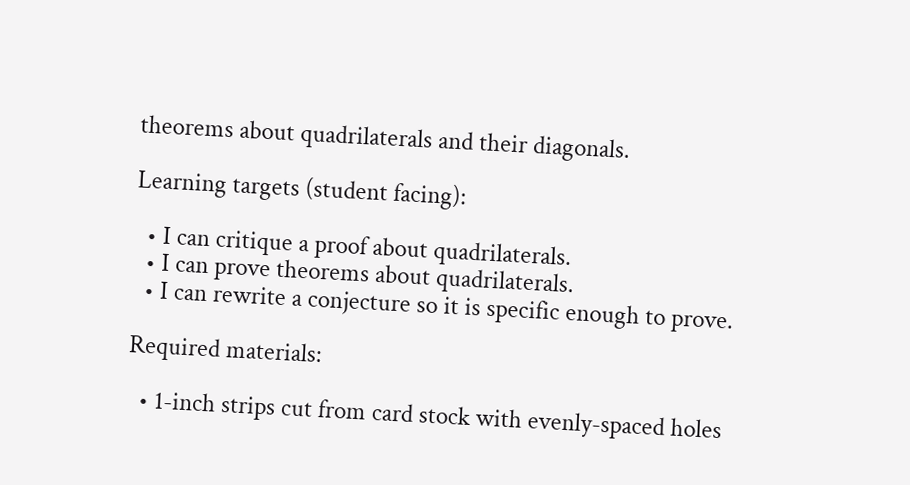theorems about quadrilaterals and their diagonals.

Learning targets (student facing):

  • I can critique a proof about quadrilaterals.
  • I can prove theorems about quadrilaterals.
  • I can rewrite a conjecture so it is specific enough to prove.

Required materials:

  • 1-inch strips cut from card stock with evenly-spaced holes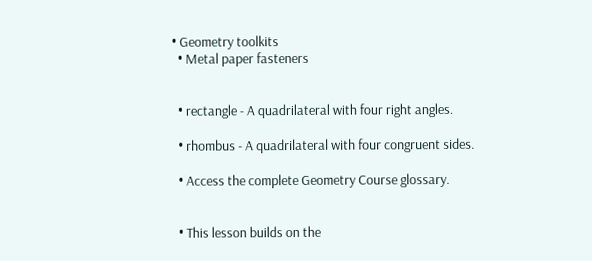• Geometry toolkits
  • Metal paper fasteners


  • rectangle - A quadrilateral with four right angles.

  • rhombus - A quadrilateral with four congruent sides.

  • Access the complete Geometry Course glossary.


  • This lesson builds on the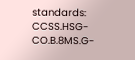standards: CCSS.HSG-CO.B.8MS.G-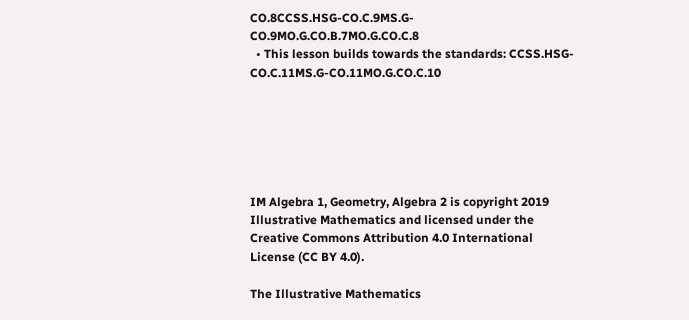CO.8CCSS.HSG-CO.C.9MS.G-CO.9MO.G.CO.B.7MO.G.CO.C.8
  • This lesson builds towards the standards: CCSS.HSG-CO.C.11MS.G-CO.11MO.G.CO.C.10






IM Algebra 1, Geometry, Algebra 2 is copyright 2019 Illustrative Mathematics and licensed under the Creative Commons Attribution 4.0 International License (CC BY 4.0).

The Illustrative Mathematics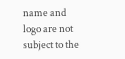name and logo are not subject to the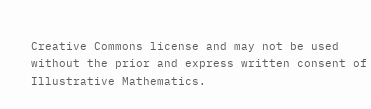Creative Commons license and may not be used without the prior and express written consent of Illustrative Mathematics.